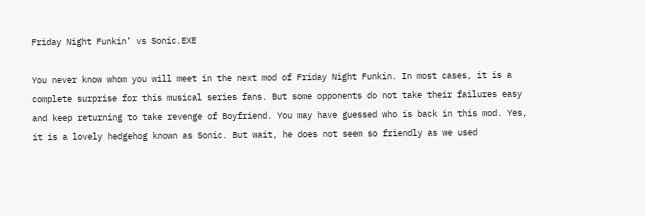Friday Night Funkin’ vs Sonic.EXE

You never know whom you will meet in the next mod of Friday Night Funkin. In most cases, it is a complete surprise for this musical series fans. But some opponents do not take their failures easy and keep returning to take revenge of Boyfriend. You may have guessed who is back in this mod. Yes, it is a lovely hedgehog known as Sonic. But wait, he does not seem so friendly as we used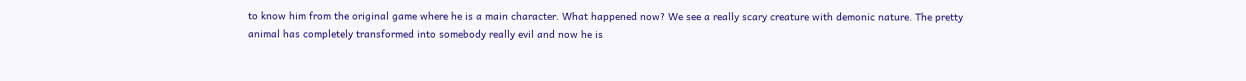to know him from the original game where he is a main character. What happened now? We see a really scary creature with demonic nature. The pretty animal has completely transformed into somebody really evil and now he is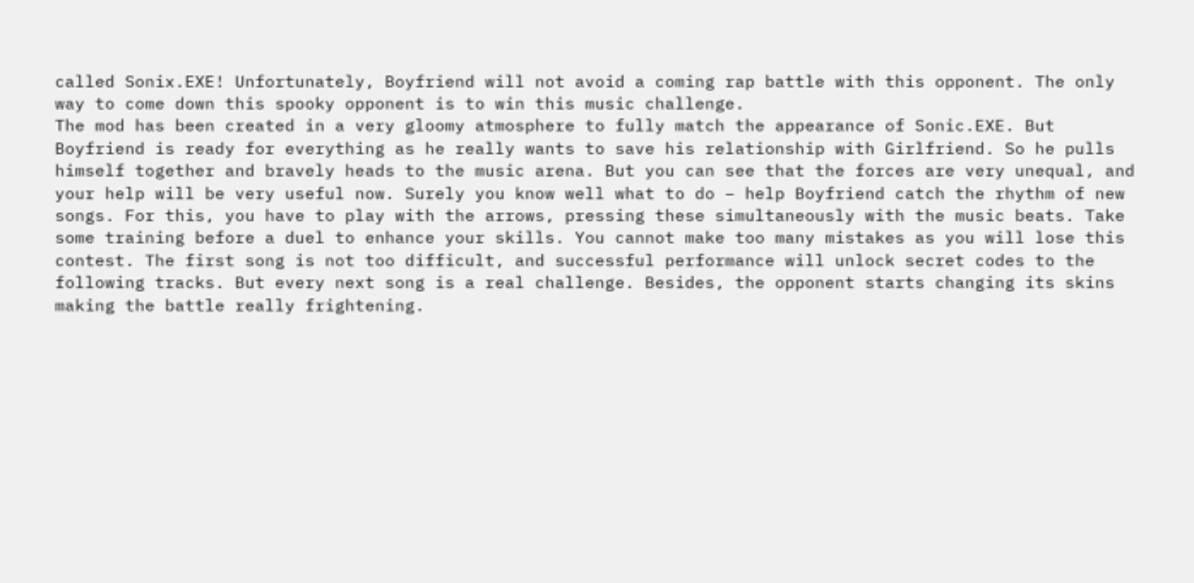called Sonix.EXE! Unfortunately, Boyfriend will not avoid a coming rap battle with this opponent. The only way to come down this spooky opponent is to win this music challenge.
The mod has been created in a very gloomy atmosphere to fully match the appearance of Sonic.EXE. But Boyfriend is ready for everything as he really wants to save his relationship with Girlfriend. So he pulls himself together and bravely heads to the music arena. But you can see that the forces are very unequal, and your help will be very useful now. Surely you know well what to do – help Boyfriend catch the rhythm of new songs. For this, you have to play with the arrows, pressing these simultaneously with the music beats. Take some training before a duel to enhance your skills. You cannot make too many mistakes as you will lose this contest. The first song is not too difficult, and successful performance will unlock secret codes to the following tracks. But every next song is a real challenge. Besides, the opponent starts changing its skins making the battle really frightening.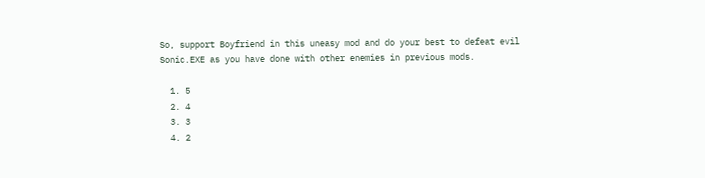So, support Boyfriend in this uneasy mod and do your best to defeat evil Sonic.EXE as you have done with other enemies in previous mods.

  1. 5
  2. 4
  3. 3
  4. 2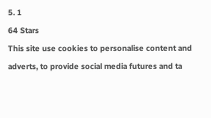5. 1
64 Stars
This site use cookies to personalise content and adverts, to provide social media futures and ta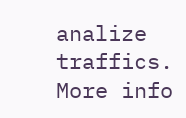analize traffics.  More info